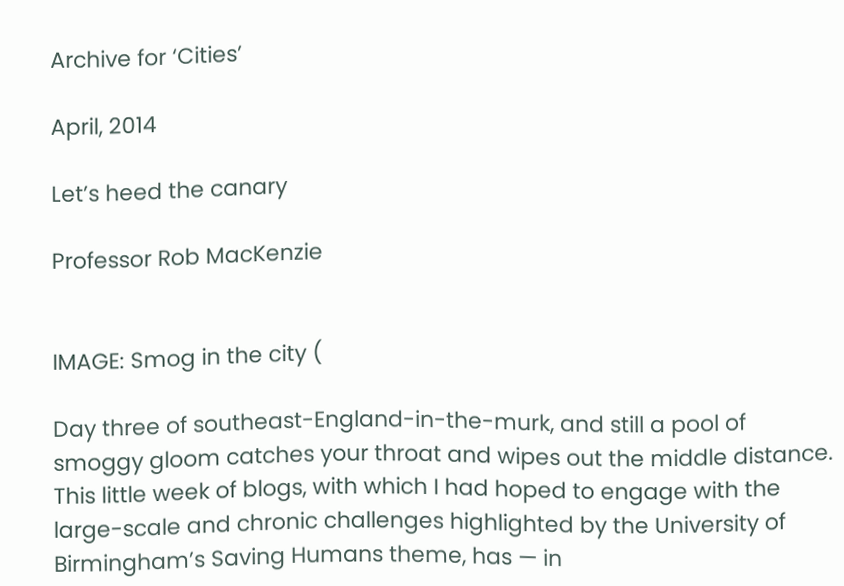Archive for ‘Cities’

April, 2014

Let’s heed the canary

Professor Rob MacKenzie


IMAGE: Smog in the city (

Day three of southeast-England-in-the-murk, and still a pool of smoggy gloom catches your throat and wipes out the middle distance. This little week of blogs, with which I had hoped to engage with the large-scale and chronic challenges highlighted by the University of Birmingham’s Saving Humans theme, has — in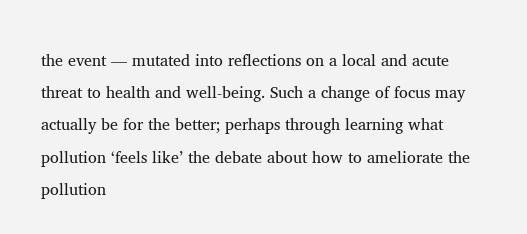the event — mutated into reflections on a local and acute threat to health and well-being. Such a change of focus may actually be for the better; perhaps through learning what pollution ‘feels like’ the debate about how to ameliorate the pollution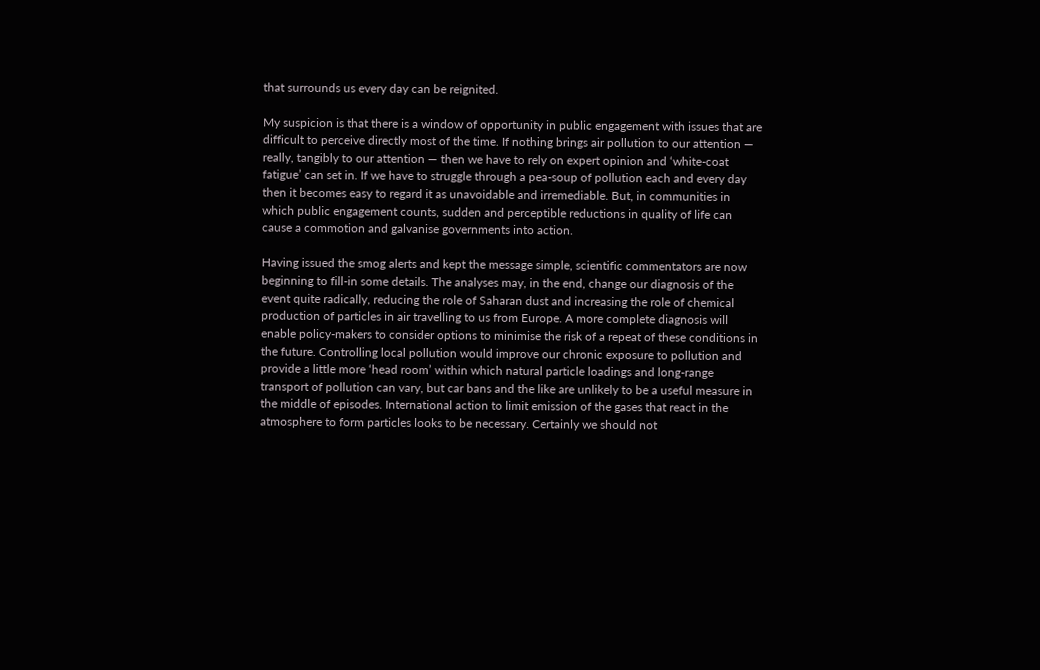that surrounds us every day can be reignited.

My suspicion is that there is a window of opportunity in public engagement with issues that are difficult to perceive directly most of the time. If nothing brings air pollution to our attention — really, tangibly to our attention — then we have to rely on expert opinion and ‘white-coat fatigue’ can set in. If we have to struggle through a pea-soup of pollution each and every day then it becomes easy to regard it as unavoidable and irremediable. But, in communities in which public engagement counts, sudden and perceptible reductions in quality of life can cause a commotion and galvanise governments into action.

Having issued the smog alerts and kept the message simple, scientific commentators are now beginning to fill-in some details. The analyses may, in the end, change our diagnosis of the event quite radically, reducing the role of Saharan dust and increasing the role of chemical production of particles in air travelling to us from Europe. A more complete diagnosis will enable policy-makers to consider options to minimise the risk of a repeat of these conditions in the future. Controlling local pollution would improve our chronic exposure to pollution and provide a little more ‘head room’ within which natural particle loadings and long-range transport of pollution can vary, but car bans and the like are unlikely to be a useful measure in the middle of episodes. International action to limit emission of the gases that react in the atmosphere to form particles looks to be necessary. Certainly we should not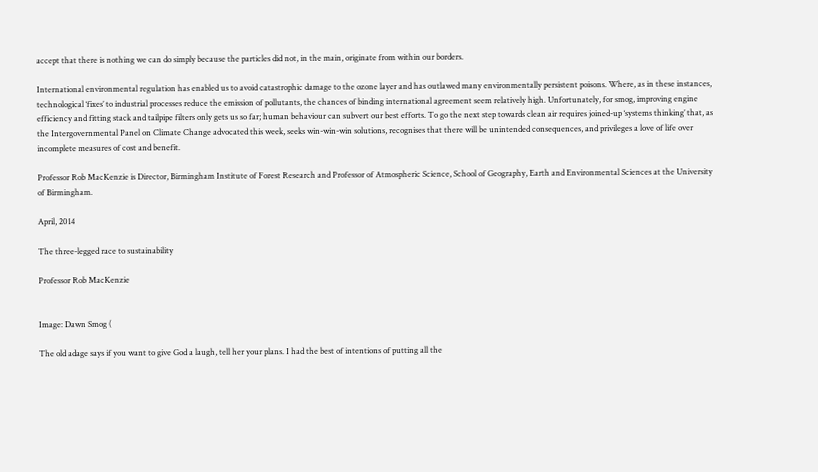accept that there is nothing we can do simply because the particles did not, in the main, originate from within our borders.

International environmental regulation has enabled us to avoid catastrophic damage to the ozone layer and has outlawed many environmentally persistent poisons. Where, as in these instances, technological ‘fixes’ to industrial processes reduce the emission of pollutants, the chances of binding international agreement seem relatively high. Unfortunately, for smog, improving engine efficiency and fitting stack and tailpipe filters only gets us so far; human behaviour can subvert our best efforts. To go the next step towards clean air requires joined-up ‘systems thinking’ that, as the Intergovernmental Panel on Climate Change advocated this week, seeks win-win-win solutions, recognises that there will be unintended consequences, and privileges a love of life over incomplete measures of cost and benefit.

Professor Rob MacKenzie is Director, Birmingham Institute of Forest Research and Professor of Atmospheric Science, School of Geography, Earth and Environmental Sciences at the University of Birmingham.

April, 2014

The three-legged race to sustainability

Professor Rob MacKenzie


Image: Dawn Smog (

The old adage says if you want to give God a laugh, tell her your plans. I had the best of intentions of putting all the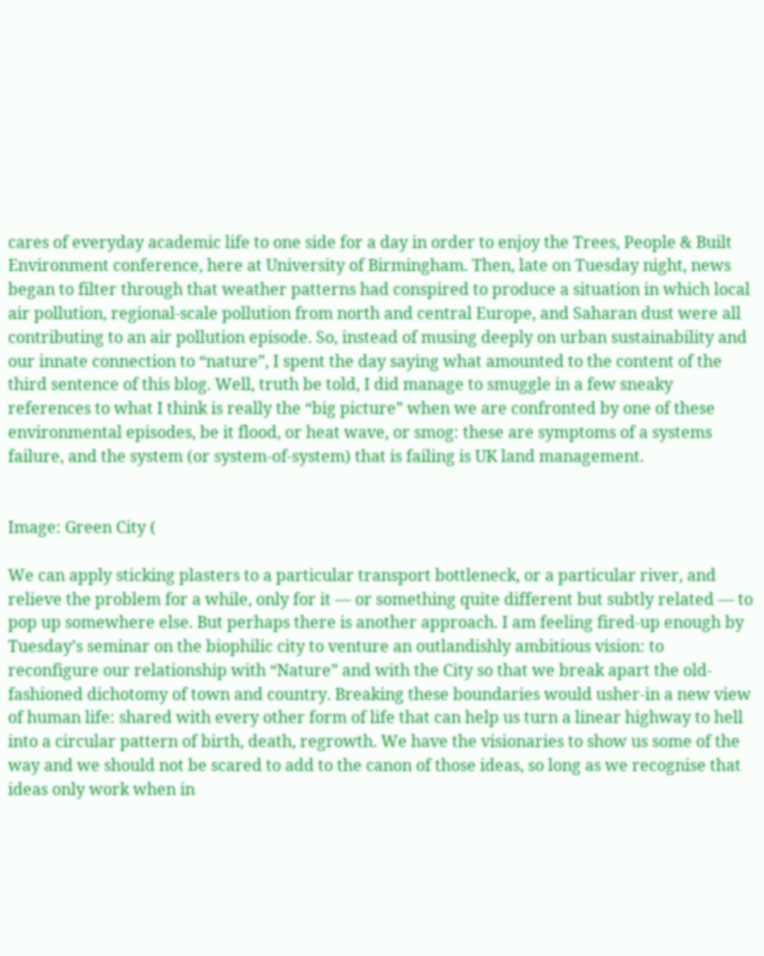cares of everyday academic life to one side for a day in order to enjoy the Trees, People & Built Environment conference, here at University of Birmingham. Then, late on Tuesday night, news began to filter through that weather patterns had conspired to produce a situation in which local air pollution, regional-scale pollution from north and central Europe, and Saharan dust were all contributing to an air pollution episode. So, instead of musing deeply on urban sustainability and our innate connection to “nature”, I spent the day saying what amounted to the content of the third sentence of this blog. Well, truth be told, I did manage to smuggle in a few sneaky references to what I think is really the “big picture” when we are confronted by one of these environmental episodes, be it flood, or heat wave, or smog: these are symptoms of a systems failure, and the system (or system-of-system) that is failing is UK land management.


Image: Green City (

We can apply sticking plasters to a particular transport bottleneck, or a particular river, and relieve the problem for a while, only for it — or something quite different but subtly related — to pop up somewhere else. But perhaps there is another approach. I am feeling fired-up enough by Tuesday’s seminar on the biophilic city to venture an outlandishly ambitious vision: to reconfigure our relationship with “Nature” and with the City so that we break apart the old-fashioned dichotomy of town and country. Breaking these boundaries would usher-in a new view of human life: shared with every other form of life that can help us turn a linear highway to hell into a circular pattern of birth, death, regrowth. We have the visionaries to show us some of the way and we should not be scared to add to the canon of those ideas, so long as we recognise that ideas only work when in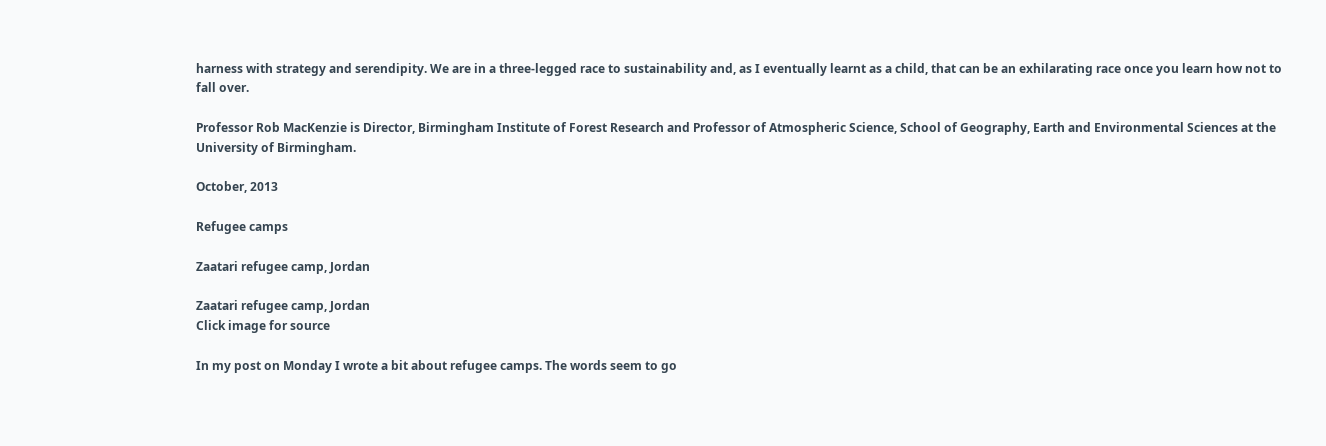harness with strategy and serendipity. We are in a three-legged race to sustainability and, as I eventually learnt as a child, that can be an exhilarating race once you learn how not to fall over.

Professor Rob MacKenzie is Director, Birmingham Institute of Forest Research and Professor of Atmospheric Science, School of Geography, Earth and Environmental Sciences at the University of Birmingham.

October, 2013

Refugee camps

Zaatari refugee camp, Jordan

Zaatari refugee camp, Jordan
Click image for source

In my post on Monday I wrote a bit about refugee camps. The words seem to go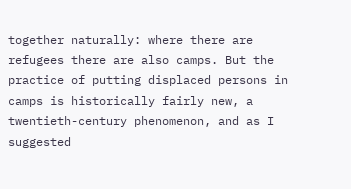together naturally: where there are refugees there are also camps. But the practice of putting displaced persons in camps is historically fairly new, a twentieth-century phenomenon, and as I suggested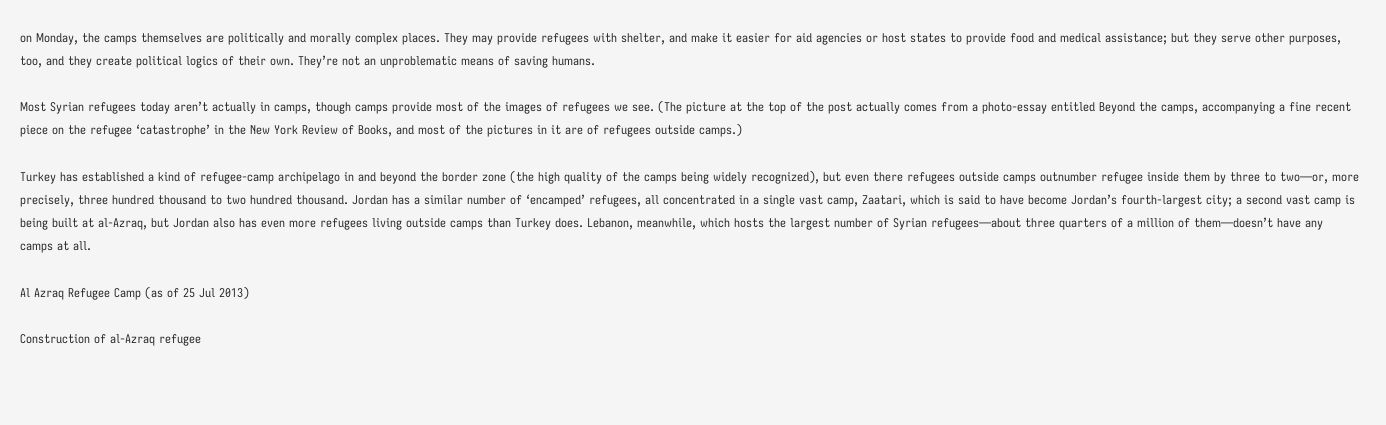on Monday, the camps themselves are politically and morally complex places. They may provide refugees with shelter, and make it easier for aid agencies or host states to provide food and medical assistance; but they serve other purposes, too, and they create political logics of their own. They’re not an unproblematic means of saving humans.

Most Syrian refugees today aren’t actually in camps, though camps provide most of the images of refugees we see. (The picture at the top of the post actually comes from a photo-essay entitled Beyond the camps, accompanying a fine recent piece on the refugee ‘catastrophe’ in the New York Review of Books, and most of the pictures in it are of refugees outside camps.)

Turkey has established a kind of refugee-camp archipelago in and beyond the border zone (the high quality of the camps being widely recognized), but even there refugees outside camps outnumber refugee inside them by three to two—or, more precisely, three hundred thousand to two hundred thousand. Jordan has a similar number of ‘encamped’ refugees, all concentrated in a single vast camp, Zaatari, which is said to have become Jordan’s fourth-largest city; a second vast camp is being built at al-Azraq, but Jordan also has even more refugees living outside camps than Turkey does. Lebanon, meanwhile, which hosts the largest number of Syrian refugees—about three quarters of a million of them—doesn’t have any camps at all.

Al Azraq Refugee Camp (as of 25 Jul 2013)

Construction of al-Azraq refugee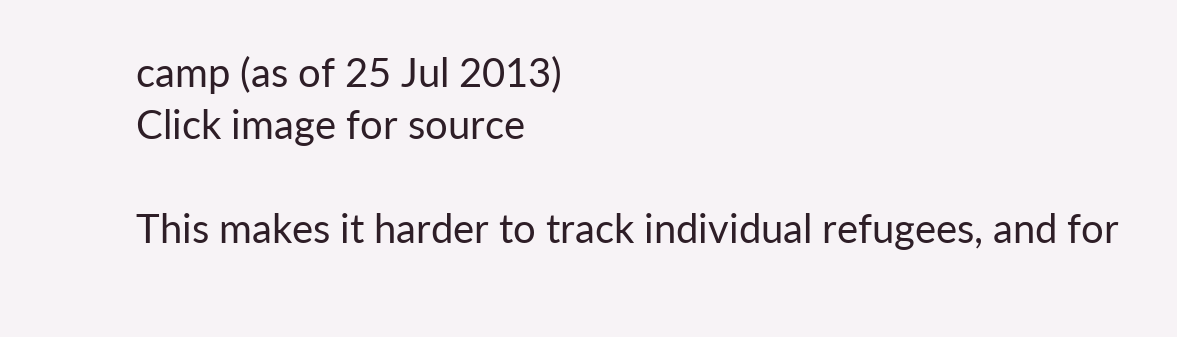camp (as of 25 Jul 2013)
Click image for source

This makes it harder to track individual refugees, and for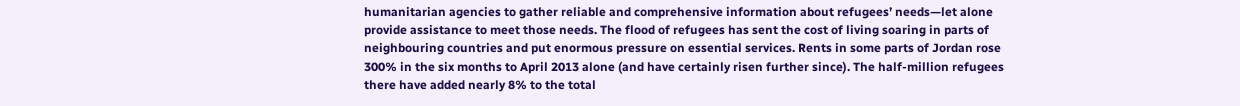humanitarian agencies to gather reliable and comprehensive information about refugees’ needs—let alone provide assistance to meet those needs. The flood of refugees has sent the cost of living soaring in parts of neighbouring countries and put enormous pressure on essential services. Rents in some parts of Jordan rose 300% in the six months to April 2013 alone (and have certainly risen further since). The half-million refugees there have added nearly 8% to the total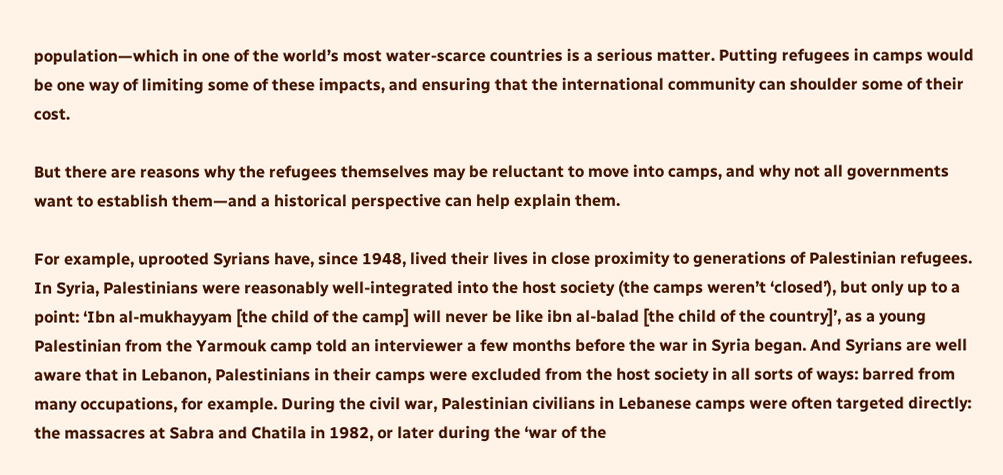population—which in one of the world’s most water-scarce countries is a serious matter. Putting refugees in camps would be one way of limiting some of these impacts, and ensuring that the international community can shoulder some of their cost.

But there are reasons why the refugees themselves may be reluctant to move into camps, and why not all governments want to establish them—and a historical perspective can help explain them.

For example, uprooted Syrians have, since 1948, lived their lives in close proximity to generations of Palestinian refugees. In Syria, Palestinians were reasonably well-integrated into the host society (the camps weren’t ‘closed’), but only up to a point: ‘Ibn al-mukhayyam [the child of the camp] will never be like ibn al-balad [the child of the country]’, as a young Palestinian from the Yarmouk camp told an interviewer a few months before the war in Syria began. And Syrians are well aware that in Lebanon, Palestinians in their camps were excluded from the host society in all sorts of ways: barred from many occupations, for example. During the civil war, Palestinian civilians in Lebanese camps were often targeted directly: the massacres at Sabra and Chatila in 1982, or later during the ‘war of the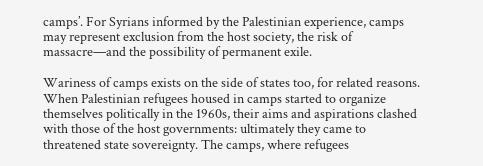camps’. For Syrians informed by the Palestinian experience, camps may represent exclusion from the host society, the risk of massacre—and the possibility of permanent exile.

Wariness of camps exists on the side of states too, for related reasons. When Palestinian refugees housed in camps started to organize themselves politically in the 1960s, their aims and aspirations clashed with those of the host governments: ultimately they came to threatened state sovereignty. The camps, where refugees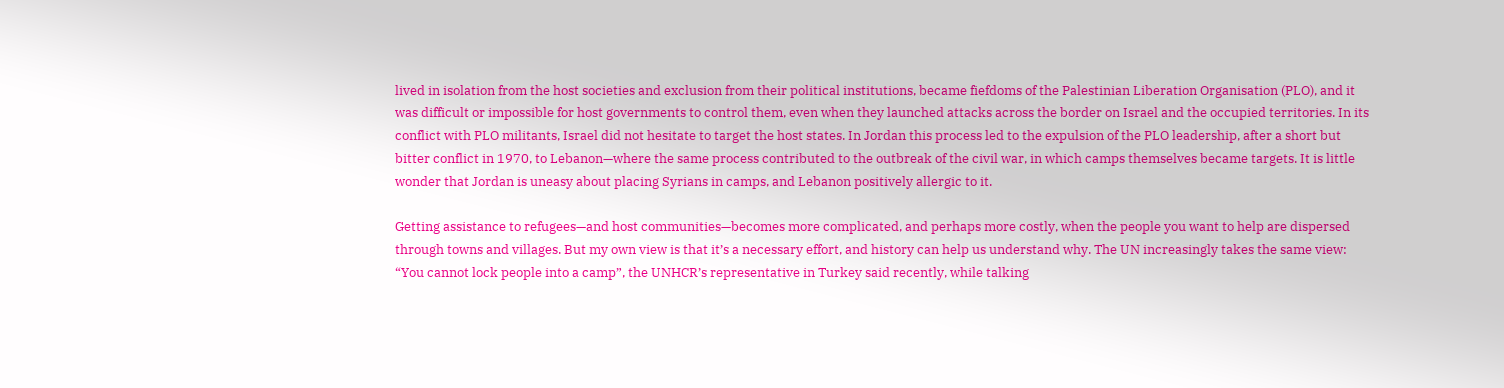lived in isolation from the host societies and exclusion from their political institutions, became fiefdoms of the Palestinian Liberation Organisation (PLO), and it was difficult or impossible for host governments to control them, even when they launched attacks across the border on Israel and the occupied territories. In its conflict with PLO militants, Israel did not hesitate to target the host states. In Jordan this process led to the expulsion of the PLO leadership, after a short but bitter conflict in 1970, to Lebanon—where the same process contributed to the outbreak of the civil war, in which camps themselves became targets. It is little wonder that Jordan is uneasy about placing Syrians in camps, and Lebanon positively allergic to it.

Getting assistance to refugees—and host communities—becomes more complicated, and perhaps more costly, when the people you want to help are dispersed through towns and villages. But my own view is that it’s a necessary effort, and history can help us understand why. The UN increasingly takes the same view: “You cannot lock people into a camp”, the UNHCR’s representative in Turkey said recently, while talking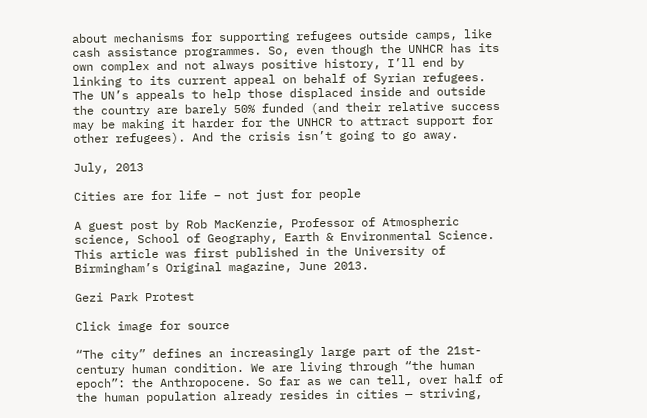about mechanisms for supporting refugees outside camps, like cash assistance programmes. So, even though the UNHCR has its own complex and not always positive history, I’ll end by linking to its current appeal on behalf of Syrian refugees. The UN’s appeals to help those displaced inside and outside the country are barely 50% funded (and their relative success may be making it harder for the UNHCR to attract support for other refugees). And the crisis isn’t going to go away.

July, 2013

Cities are for life – not just for people

A guest post by Rob MacKenzie, Professor of Atmospheric science, School of Geography, Earth & Environmental Science. This article was first published in the University of Birmingham’s Original magazine, June 2013.

Gezi Park Protest

Click image for source

“The city” defines an increasingly large part of the 21st-century human condition. We are living through “the human epoch”: the Anthropocene. So far as we can tell, over half of the human population already resides in cities — striving,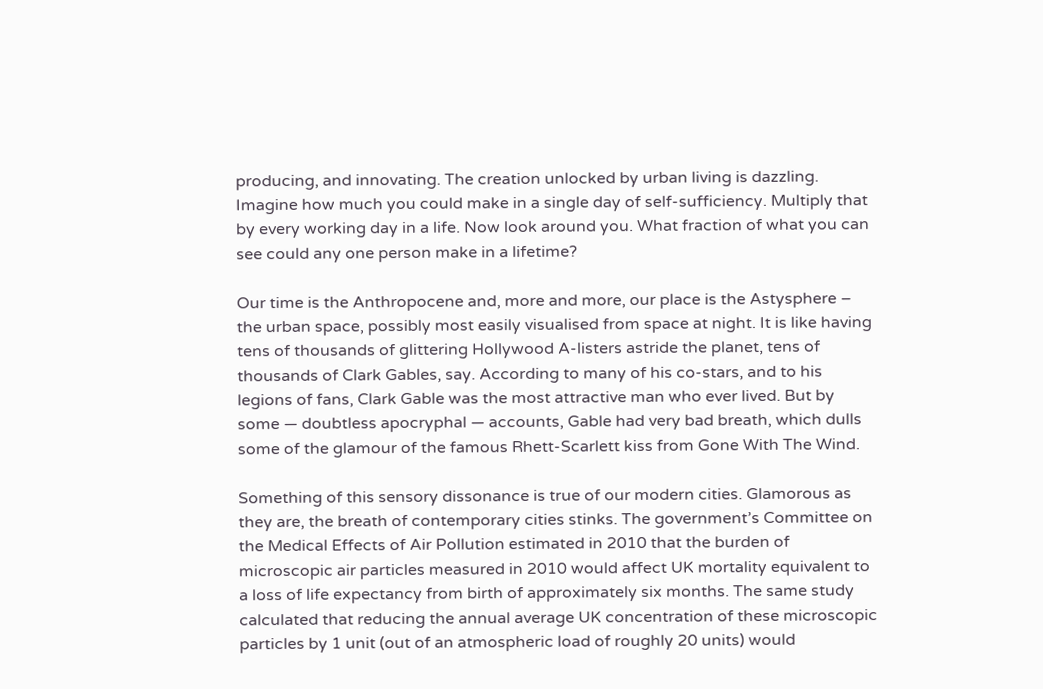producing, and innovating. The creation unlocked by urban living is dazzling. Imagine how much you could make in a single day of self-sufficiency. Multiply that by every working day in a life. Now look around you. What fraction of what you can see could any one person make in a lifetime?

Our time is the Anthropocene and, more and more, our place is the Astysphere – the urban space, possibly most easily visualised from space at night. It is like having tens of thousands of glittering Hollywood A-listers astride the planet, tens of thousands of Clark Gables, say. According to many of his co-stars, and to his legions of fans, Clark Gable was the most attractive man who ever lived. But by some — doubtless apocryphal — accounts, Gable had very bad breath, which dulls some of the glamour of the famous Rhett-Scarlett kiss from Gone With The Wind.

Something of this sensory dissonance is true of our modern cities. Glamorous as they are, the breath of contemporary cities stinks. The government’s Committee on the Medical Effects of Air Pollution estimated in 2010 that the burden of microscopic air particles measured in 2010 would affect UK mortality equivalent to a loss of life expectancy from birth of approximately six months. The same study calculated that reducing the annual average UK concentration of these microscopic particles by 1 unit (out of an atmospheric load of roughly 20 units) would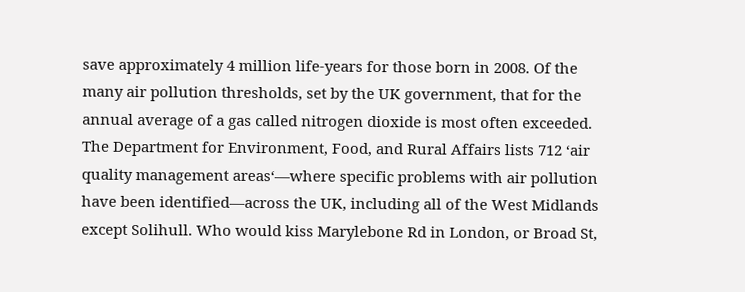save approximately 4 million life-years for those born in 2008. Of the many air pollution thresholds, set by the UK government, that for the annual average of a gas called nitrogen dioxide is most often exceeded. The Department for Environment, Food, and Rural Affairs lists 712 ‘air quality management areas‘—where specific problems with air pollution have been identified—across the UK, including all of the West Midlands except Solihull. Who would kiss Marylebone Rd in London, or Broad St,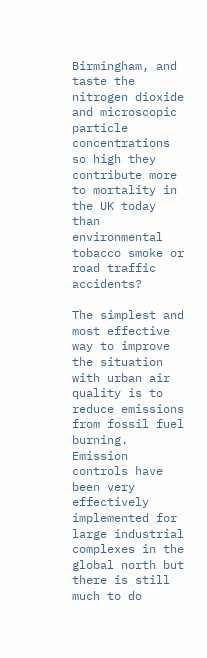Birmingham, and taste the nitrogen dioxide and microscopic particle concentrations so high they contribute more to mortality in the UK today than environmental tobacco smoke or road traffic accidents?

The simplest and most effective way to improve the situation with urban air quality is to reduce emissions from fossil fuel burning. Emission controls have been very effectively implemented for large industrial complexes in the global north but there is still much to do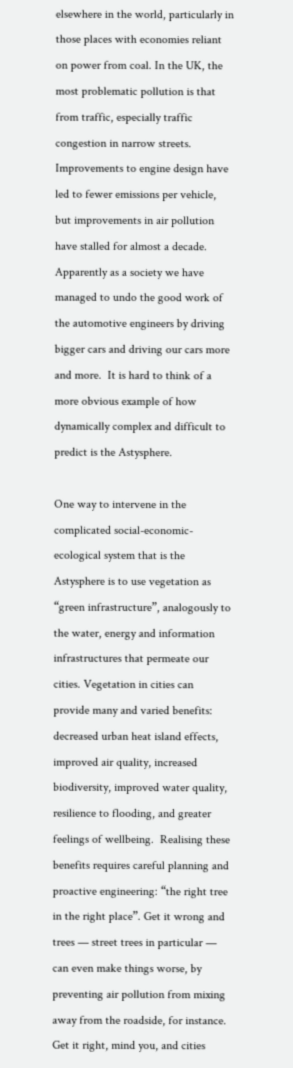elsewhere in the world, particularly in those places with economies reliant on power from coal. In the UK, the most problematic pollution is that from traffic, especially traffic congestion in narrow streets. Improvements to engine design have led to fewer emissions per vehicle, but improvements in air pollution have stalled for almost a decade. Apparently as a society we have managed to undo the good work of the automotive engineers by driving bigger cars and driving our cars more and more.  It is hard to think of a more obvious example of how dynamically complex and difficult to predict is the Astysphere.

One way to intervene in the complicated social-economic-ecological system that is the Astysphere is to use vegetation as “green infrastructure”, analogously to the water, energy and information infrastructures that permeate our cities. Vegetation in cities can provide many and varied benefits: decreased urban heat island effects, improved air quality, increased biodiversity, improved water quality, resilience to flooding, and greater feelings of wellbeing.  Realising these benefits requires careful planning and proactive engineering: “the right tree in the right place”. Get it wrong and trees — street trees in particular — can even make things worse, by preventing air pollution from mixing away from the roadside, for instance. Get it right, mind you, and cities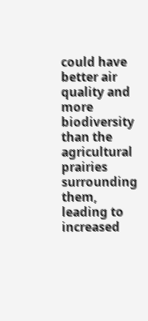could have better air quality and more biodiversity than the agricultural prairies surrounding them, leading to increased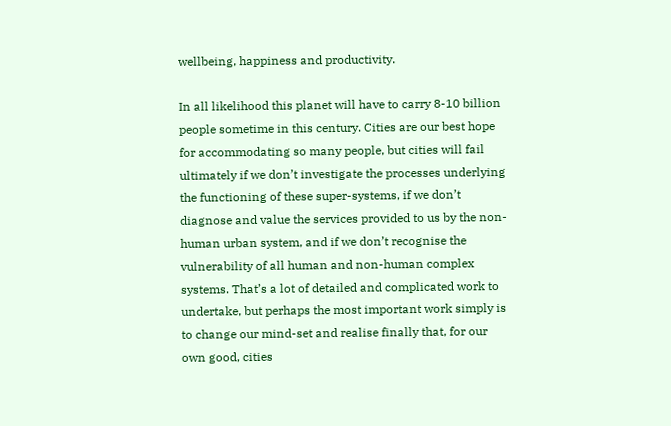wellbeing, happiness and productivity.

In all likelihood this planet will have to carry 8-10 billion people sometime in this century. Cities are our best hope for accommodating so many people, but cities will fail ultimately if we don’t investigate the processes underlying the functioning of these super-systems, if we don’t diagnose and value the services provided to us by the non-human urban system, and if we don’t recognise the vulnerability of all human and non-human complex systems. That’s a lot of detailed and complicated work to undertake, but perhaps the most important work simply is to change our mind-set and realise finally that, for our own good, cities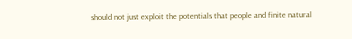should not just exploit the potentials that people and finite natural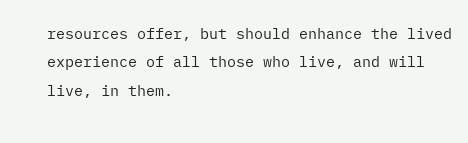resources offer, but should enhance the lived experience of all those who live, and will live, in them.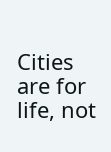Cities are for life, not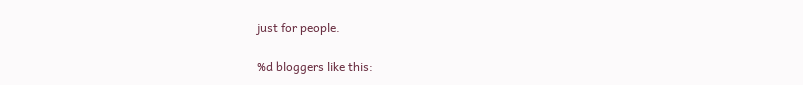just for people.

%d bloggers like this: